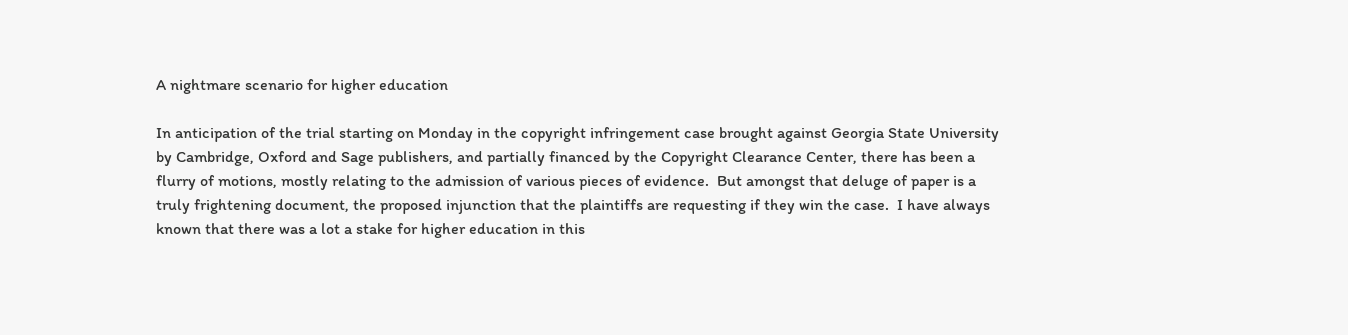A nightmare scenario for higher education

In anticipation of the trial starting on Monday in the copyright infringement case brought against Georgia State University by Cambridge, Oxford and Sage publishers, and partially financed by the Copyright Clearance Center, there has been a flurry of motions, mostly relating to the admission of various pieces of evidence.  But amongst that deluge of paper is a truly frightening document, the proposed injunction that the plaintiffs are requesting if they win the case.  I have always known that there was a lot a stake for higher education in this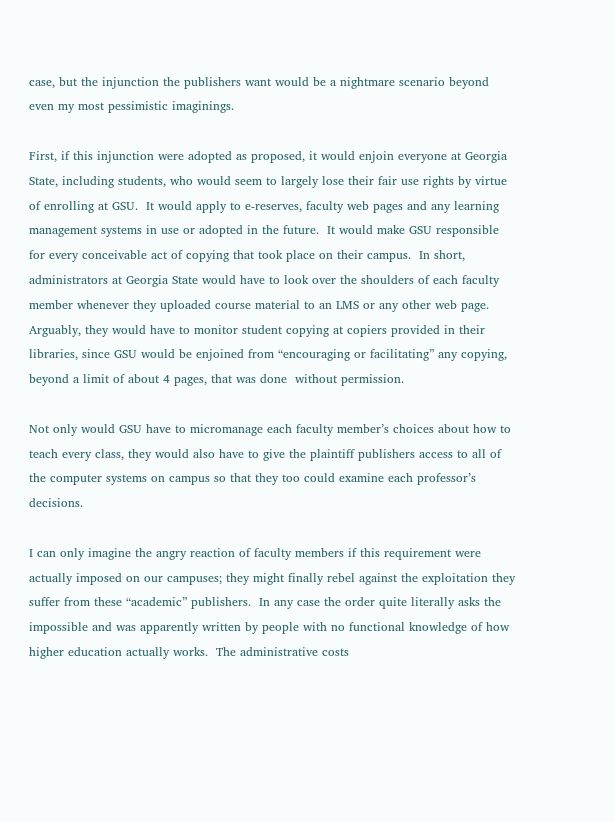case, but the injunction the publishers want would be a nightmare scenario beyond even my most pessimistic imaginings.

First, if this injunction were adopted as proposed, it would enjoin everyone at Georgia State, including students, who would seem to largely lose their fair use rights by virtue of enrolling at GSU.  It would apply to e-reserves, faculty web pages and any learning management systems in use or adopted in the future.  It would make GSU responsible for every conceivable act of copying that took place on their campus.  In short, administrators at Georgia State would have to look over the shoulders of each faculty member whenever they uploaded course material to an LMS or any other web page.  Arguably, they would have to monitor student copying at copiers provided in their libraries, since GSU would be enjoined from “encouraging or facilitating” any copying, beyond a limit of about 4 pages, that was done  without permission.

Not only would GSU have to micromanage each faculty member’s choices about how to teach every class, they would also have to give the plaintiff publishers access to all of the computer systems on campus so that they too could examine each professor’s decisions.

I can only imagine the angry reaction of faculty members if this requirement were actually imposed on our campuses; they might finally rebel against the exploitation they suffer from these “academic” publishers.  In any case the order quite literally asks the impossible and was apparently written by people with no functional knowledge of how higher education actually works.  The administrative costs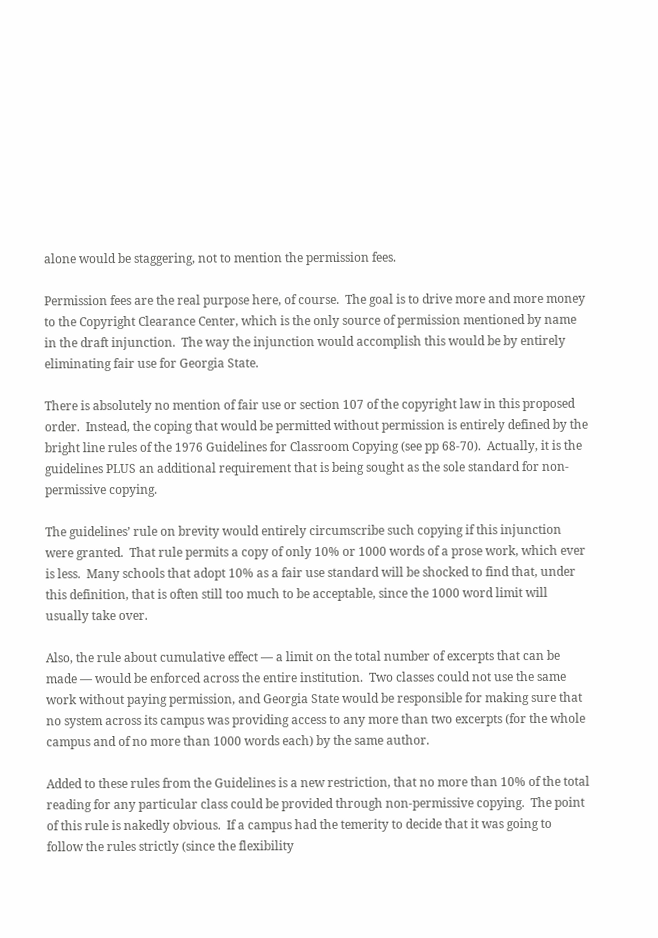alone would be staggering, not to mention the permission fees.

Permission fees are the real purpose here, of course.  The goal is to drive more and more money to the Copyright Clearance Center, which is the only source of permission mentioned by name in the draft injunction.  The way the injunction would accomplish this would be by entirely eliminating fair use for Georgia State.

There is absolutely no mention of fair use or section 107 of the copyright law in this proposed order.  Instead, the coping that would be permitted without permission is entirely defined by the bright line rules of the 1976 Guidelines for Classroom Copying (see pp 68-70).  Actually, it is the guidelines PLUS an additional requirement that is being sought as the sole standard for non-permissive copying.

The guidelines’ rule on brevity would entirely circumscribe such copying if this injunction were granted.  That rule permits a copy of only 10% or 1000 words of a prose work, which ever is less.  Many schools that adopt 10% as a fair use standard will be shocked to find that, under this definition, that is often still too much to be acceptable, since the 1000 word limit will usually take over.

Also, the rule about cumulative effect — a limit on the total number of excerpts that can be made — would be enforced across the entire institution.  Two classes could not use the same work without paying permission, and Georgia State would be responsible for making sure that no system across its campus was providing access to any more than two excerpts (for the whole campus and of no more than 1000 words each) by the same author.

Added to these rules from the Guidelines is a new restriction, that no more than 10% of the total reading for any particular class could be provided through non-permissive copying.  The point of this rule is nakedly obvious.  If a campus had the temerity to decide that it was going to follow the rules strictly (since the flexibility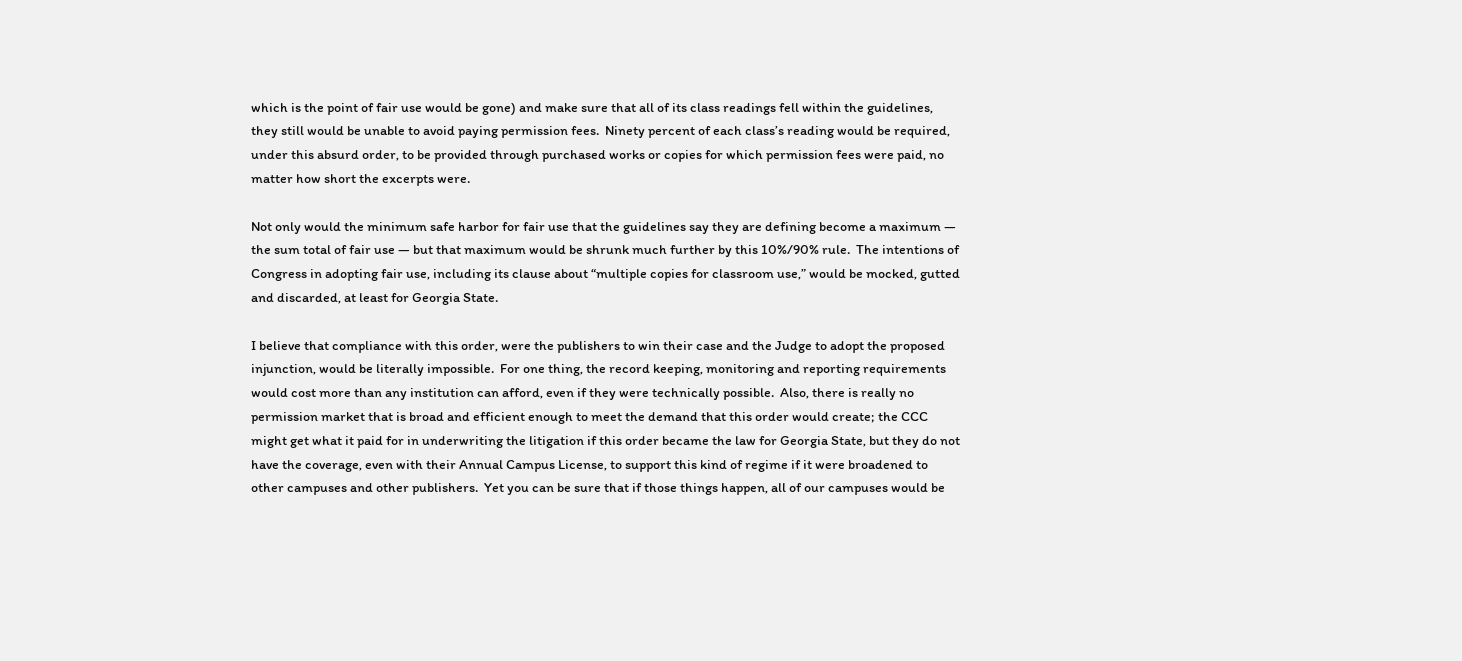which is the point of fair use would be gone) and make sure that all of its class readings fell within the guidelines, they still would be unable to avoid paying permission fees.  Ninety percent of each class’s reading would be required, under this absurd order, to be provided through purchased works or copies for which permission fees were paid, no matter how short the excerpts were.

Not only would the minimum safe harbor for fair use that the guidelines say they are defining become a maximum — the sum total of fair use — but that maximum would be shrunk much further by this 10%/90% rule.  The intentions of Congress in adopting fair use, including its clause about “multiple copies for classroom use,” would be mocked, gutted and discarded, at least for Georgia State.

I believe that compliance with this order, were the publishers to win their case and the Judge to adopt the proposed injunction, would be literally impossible.  For one thing, the record keeping, monitoring and reporting requirements would cost more than any institution can afford, even if they were technically possible.  Also, there is really no permission market that is broad and efficient enough to meet the demand that this order would create; the CCC might get what it paid for in underwriting the litigation if this order became the law for Georgia State, but they do not have the coverage, even with their Annual Campus License, to support this kind of regime if it were broadened to other campuses and other publishers.  Yet you can be sure that if those things happen, all of our campuses would be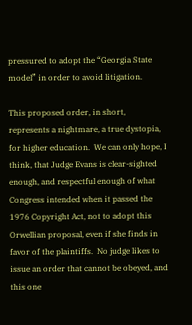pressured to adopt the “Georgia State model” in order to avoid litigation.

This proposed order, in short, represents a nightmare, a true dystopia, for higher education.  We can only hope, I think, that Judge Evans is clear-sighted enough, and respectful enough of what Congress intended when it passed the 1976 Copyright Act, not to adopt this Orwellian proposal, even if she finds in favor of the plaintiffs.  No judge likes to issue an order that cannot be obeyed, and this one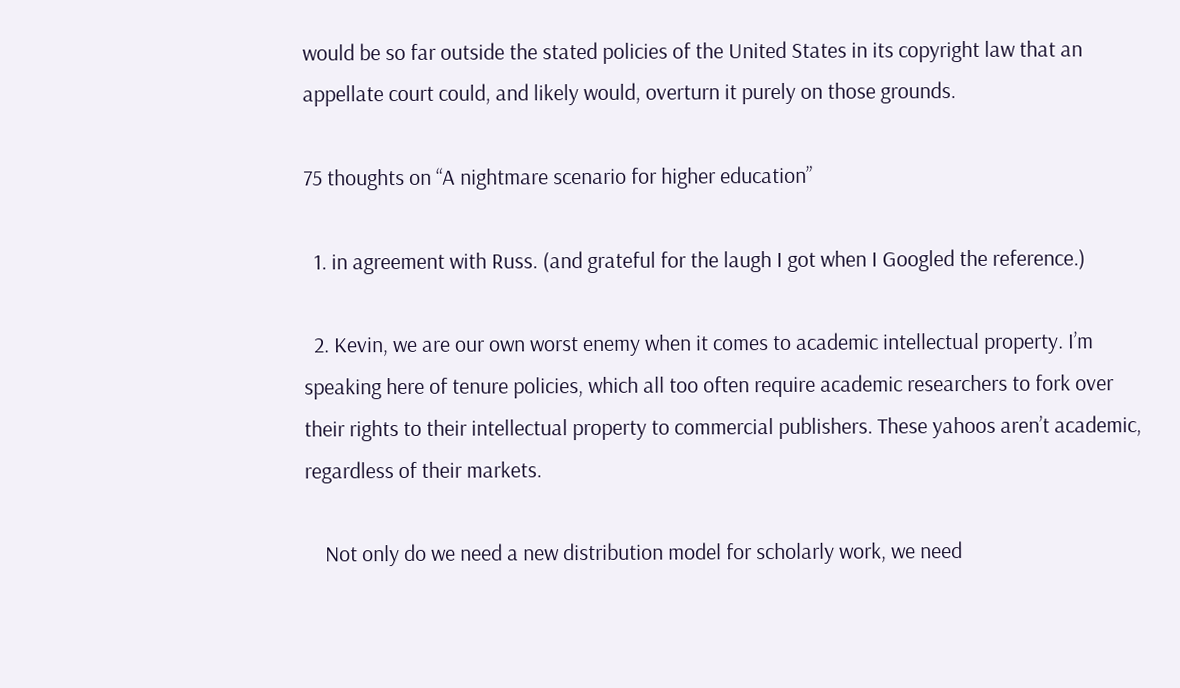would be so far outside the stated policies of the United States in its copyright law that an appellate court could, and likely would, overturn it purely on those grounds.

75 thoughts on “A nightmare scenario for higher education”

  1. in agreement with Russ. (and grateful for the laugh I got when I Googled the reference.)

  2. Kevin, we are our own worst enemy when it comes to academic intellectual property. I’m speaking here of tenure policies, which all too often require academic researchers to fork over their rights to their intellectual property to commercial publishers. These yahoos aren’t academic, regardless of their markets.

    Not only do we need a new distribution model for scholarly work, we need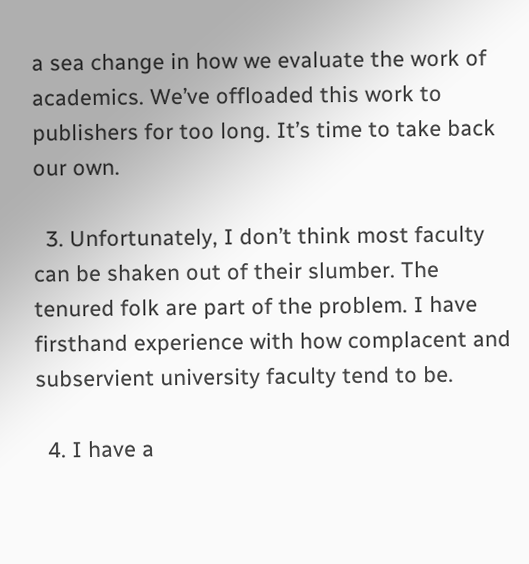a sea change in how we evaluate the work of academics. We’ve offloaded this work to publishers for too long. It’s time to take back our own.

  3. Unfortunately, I don’t think most faculty can be shaken out of their slumber. The tenured folk are part of the problem. I have firsthand experience with how complacent and subservient university faculty tend to be.

  4. I have a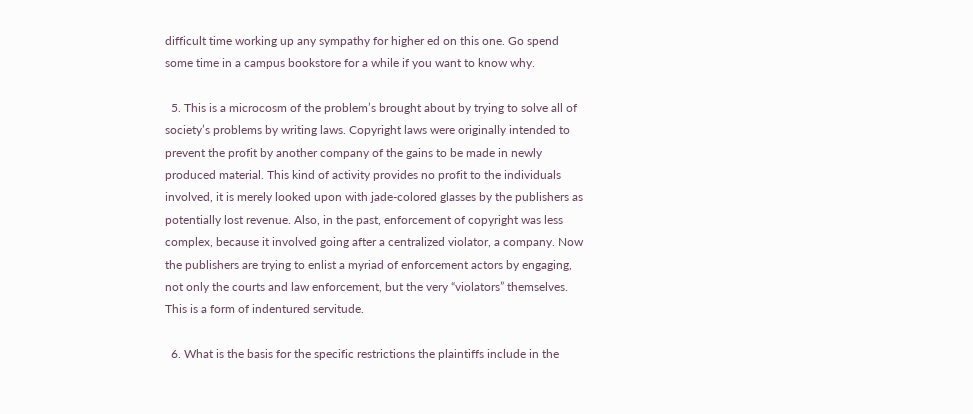difficult time working up any sympathy for higher ed on this one. Go spend some time in a campus bookstore for a while if you want to know why.

  5. This is a microcosm of the problem’s brought about by trying to solve all of society’s problems by writing laws. Copyright laws were originally intended to prevent the profit by another company of the gains to be made in newly produced material. This kind of activity provides no profit to the individuals involved, it is merely looked upon with jade-colored glasses by the publishers as potentially lost revenue. Also, in the past, enforcement of copyright was less complex, because it involved going after a centralized violator, a company. Now the publishers are trying to enlist a myriad of enforcement actors by engaging, not only the courts and law enforcement, but the very “violators” themselves. This is a form of indentured servitude.

  6. What is the basis for the specific restrictions the plaintiffs include in the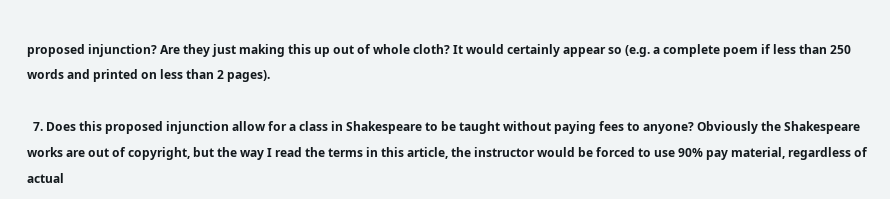proposed injunction? Are they just making this up out of whole cloth? It would certainly appear so (e.g. a complete poem if less than 250 words and printed on less than 2 pages).

  7. Does this proposed injunction allow for a class in Shakespeare to be taught without paying fees to anyone? Obviously the Shakespeare works are out of copyright, but the way I read the terms in this article, the instructor would be forced to use 90% pay material, regardless of actual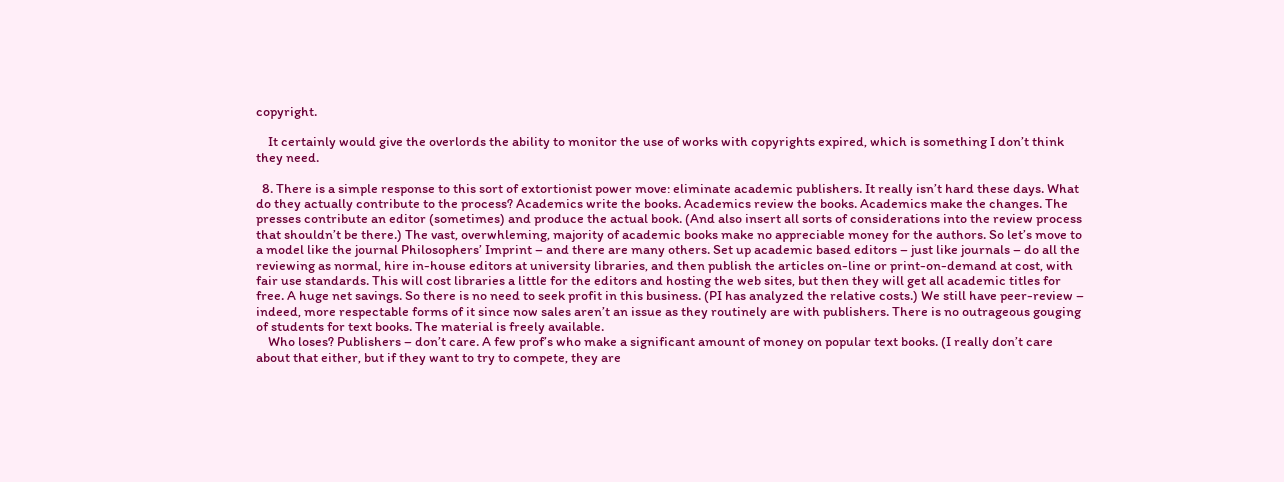copyright.

    It certainly would give the overlords the ability to monitor the use of works with copyrights expired, which is something I don’t think they need.

  8. There is a simple response to this sort of extortionist power move: eliminate academic publishers. It really isn’t hard these days. What do they actually contribute to the process? Academics write the books. Academics review the books. Academics make the changes. The presses contribute an editor (sometimes) and produce the actual book. (And also insert all sorts of considerations into the review process that shouldn’t be there.) The vast, overwhleming, majority of academic books make no appreciable money for the authors. So let’s move to a model like the journal Philosophers’ Imprint – and there are many others. Set up academic based editors – just like journals – do all the reviewing as normal, hire in-house editors at university libraries, and then publish the articles on-line or print-on-demand at cost, with fair use standards. This will cost libraries a little for the editors and hosting the web sites, but then they will get all academic titles for free. A huge net savings. So there is no need to seek profit in this business. (PI has analyzed the relative costs.) We still have peer-review – indeed, more respectable forms of it since now sales aren’t an issue as they routinely are with publishers. There is no outrageous gouging of students for text books. The material is freely available.
    Who loses? Publishers – don’t care. A few prof’s who make a significant amount of money on popular text books. (I really don’t care about that either, but if they want to try to compete, they are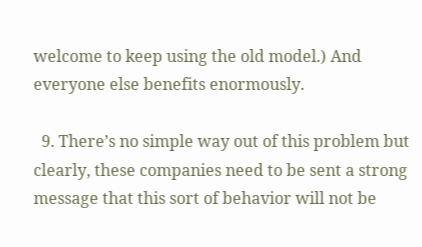welcome to keep using the old model.) And everyone else benefits enormously.

  9. There’s no simple way out of this problem but clearly, these companies need to be sent a strong message that this sort of behavior will not be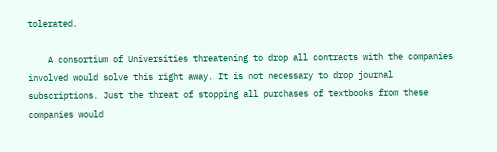tolerated.

    A consortium of Universities threatening to drop all contracts with the companies involved would solve this right away. It is not necessary to drop journal subscriptions. Just the threat of stopping all purchases of textbooks from these companies would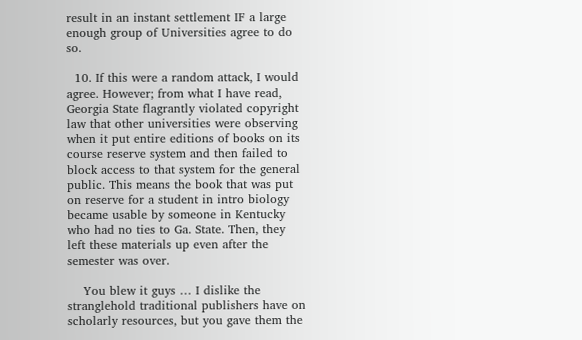result in an instant settlement IF a large enough group of Universities agree to do so.

  10. If this were a random attack, I would agree. However; from what I have read, Georgia State flagrantly violated copyright law that other universities were observing when it put entire editions of books on its course reserve system and then failed to block access to that system for the general public. This means the book that was put on reserve for a student in intro biology became usable by someone in Kentucky who had no ties to Ga. State. Then, they left these materials up even after the semester was over.

    You blew it guys … I dislike the stranglehold traditional publishers have on scholarly resources, but you gave them the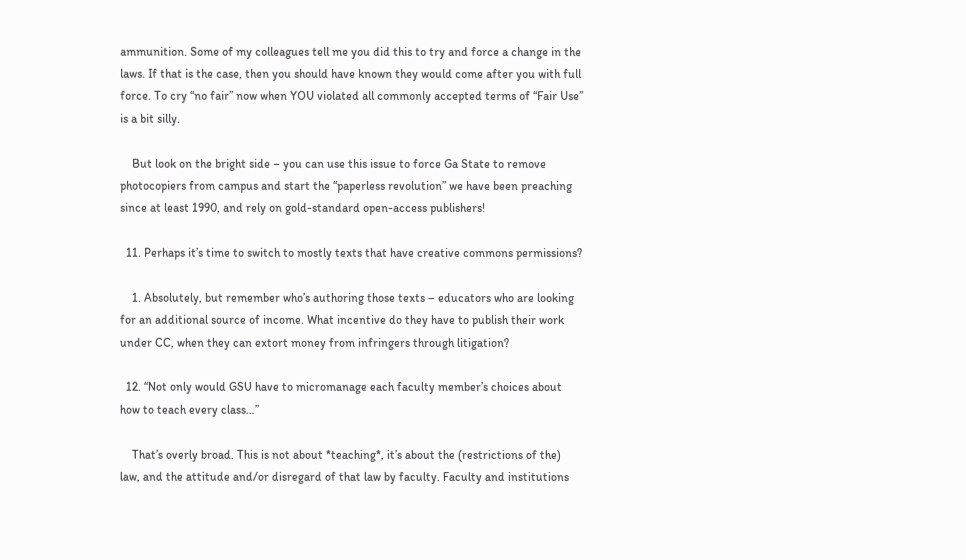ammunition. Some of my colleagues tell me you did this to try and force a change in the laws. If that is the case, then you should have known they would come after you with full force. To cry “no fair” now when YOU violated all commonly accepted terms of “Fair Use” is a bit silly.

    But look on the bright side – you can use this issue to force Ga State to remove photocopiers from campus and start the “paperless revolution” we have been preaching since at least 1990, and rely on gold-standard open-access publishers!

  11. Perhaps it’s time to switch to mostly texts that have creative commons permissions?

    1. Absolutely, but remember who’s authoring those texts – educators who are looking for an additional source of income. What incentive do they have to publish their work under CC, when they can extort money from infringers through litigation?

  12. “Not only would GSU have to micromanage each faculty member’s choices about how to teach every class…”

    That’s overly broad. This is not about *teaching*, it’s about the (restrictions of the) law, and the attitude and/or disregard of that law by faculty. Faculty and institutions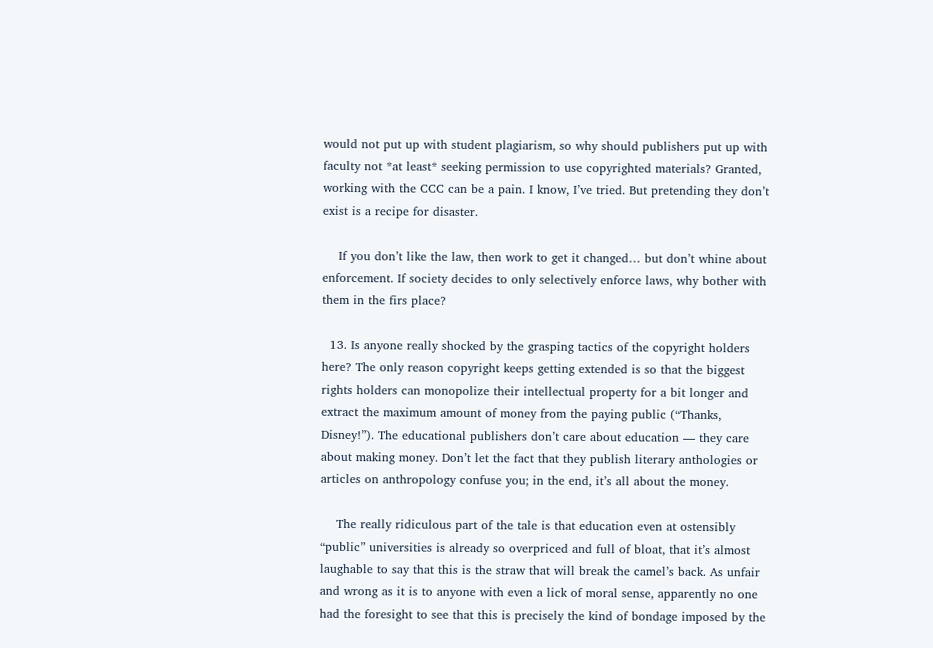would not put up with student plagiarism, so why should publishers put up with faculty not *at least* seeking permission to use copyrighted materials? Granted, working with the CCC can be a pain. I know, I’ve tried. But pretending they don’t exist is a recipe for disaster.

    If you don’t like the law, then work to get it changed… but don’t whine about enforcement. If society decides to only selectively enforce laws, why bother with them in the firs place?

  13. Is anyone really shocked by the grasping tactics of the copyright holders here? The only reason copyright keeps getting extended is so that the biggest rights holders can monopolize their intellectual property for a bit longer and extract the maximum amount of money from the paying public (“Thanks, Disney!”). The educational publishers don’t care about education — they care about making money. Don’t let the fact that they publish literary anthologies or articles on anthropology confuse you; in the end, it’s all about the money.

    The really ridiculous part of the tale is that education even at ostensibly “public” universities is already so overpriced and full of bloat, that it’s almost laughable to say that this is the straw that will break the camel’s back. As unfair and wrong as it is to anyone with even a lick of moral sense, apparently no one had the foresight to see that this is precisely the kind of bondage imposed by the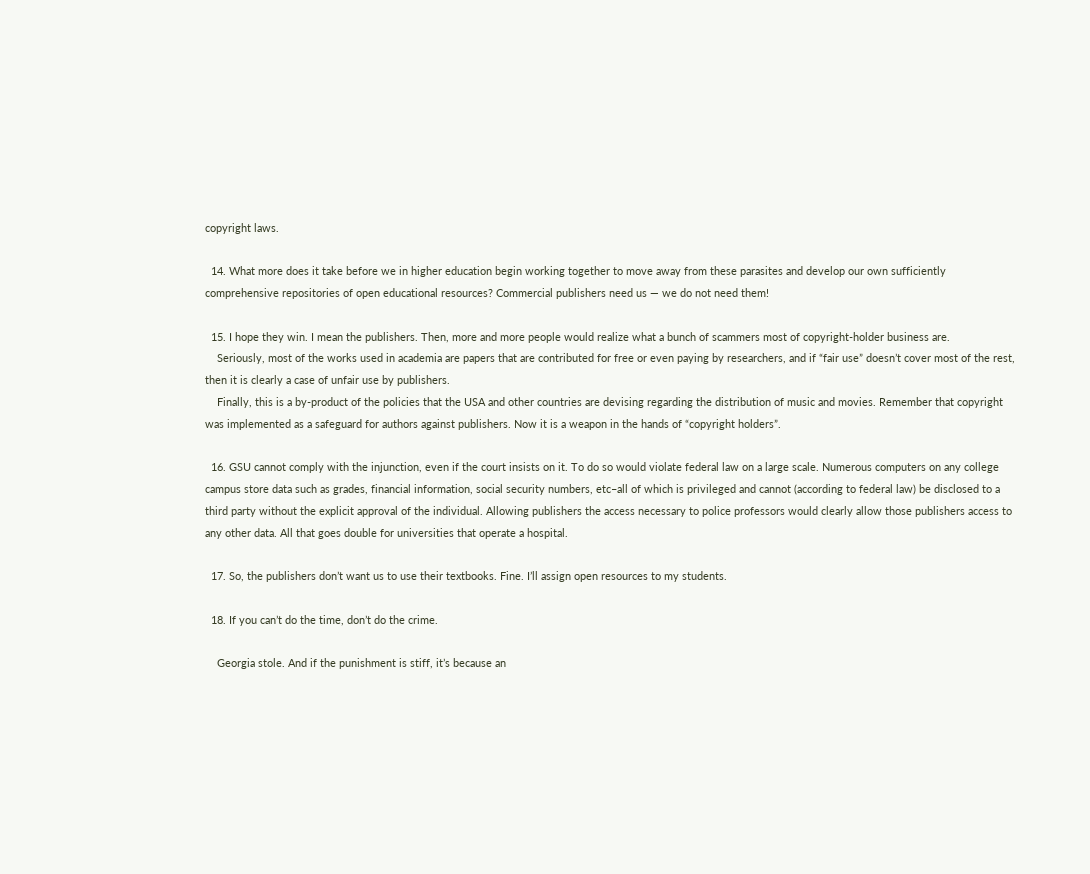copyright laws.

  14. What more does it take before we in higher education begin working together to move away from these parasites and develop our own sufficiently comprehensive repositories of open educational resources? Commercial publishers need us — we do not need them!

  15. I hope they win. I mean the publishers. Then, more and more people would realize what a bunch of scammers most of copyright-holder business are.
    Seriously, most of the works used in academia are papers that are contributed for free or even paying by researchers, and if “fair use” doesn’t cover most of the rest, then it is clearly a case of unfair use by publishers.
    Finally, this is a by-product of the policies that the USA and other countries are devising regarding the distribution of music and movies. Remember that copyright was implemented as a safeguard for authors against publishers. Now it is a weapon in the hands of “copyright holders”.

  16. GSU cannot comply with the injunction, even if the court insists on it. To do so would violate federal law on a large scale. Numerous computers on any college campus store data such as grades, financial information, social security numbers, etc–all of which is privileged and cannot (according to federal law) be disclosed to a third party without the explicit approval of the individual. Allowing publishers the access necessary to police professors would clearly allow those publishers access to any other data. All that goes double for universities that operate a hospital.

  17. So, the publishers don’t want us to use their textbooks. Fine. I’ll assign open resources to my students.

  18. If you can’t do the time, don’t do the crime.

    Georgia stole. And if the punishment is stiff, it’s because an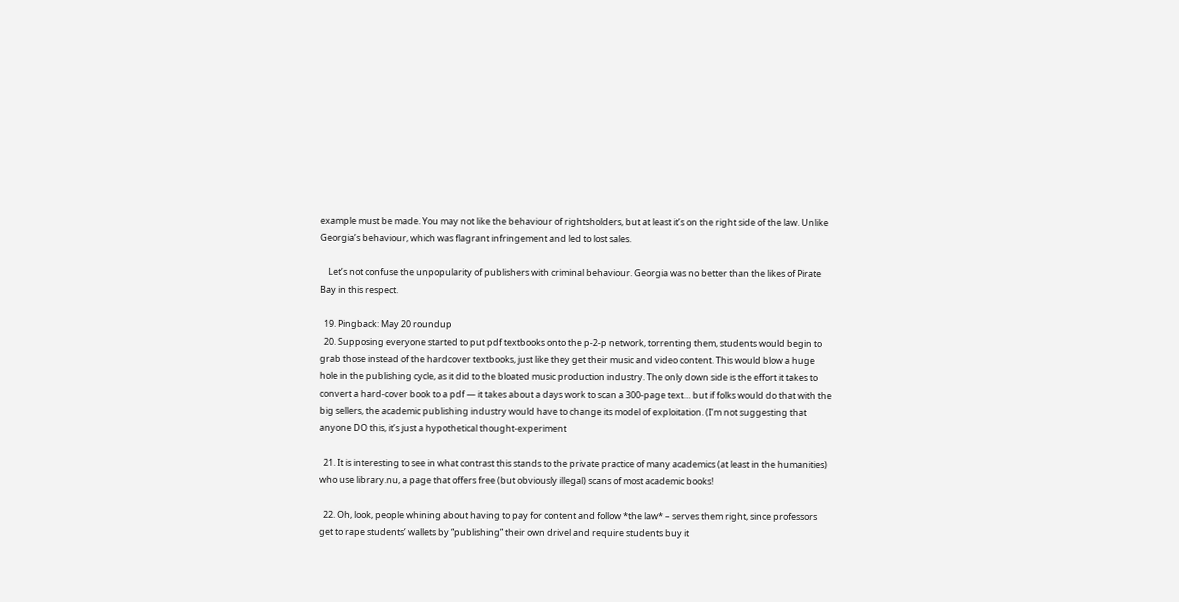example must be made. You may not like the behaviour of rightsholders, but at least it’s on the right side of the law. Unlike Georgia’s behaviour, which was flagrant infringement and led to lost sales.

    Let’s not confuse the unpopularity of publishers with criminal behaviour. Georgia was no better than the likes of Pirate Bay in this respect.

  19. Pingback: May 20 roundup
  20. Supposing everyone started to put pdf textbooks onto the p-2-p network, torrenting them, students would begin to grab those instead of the hardcover textbooks, just like they get their music and video content. This would blow a huge hole in the publishing cycle, as it did to the bloated music production industry. The only down side is the effort it takes to convert a hard-cover book to a pdf — it takes about a days work to scan a 300-page text… but if folks would do that with the big sellers, the academic publishing industry would have to change its model of exploitation. (I’m not suggesting that anyone DO this, it’s just a hypothetical thought-experiment

  21. It is interesting to see in what contrast this stands to the private practice of many academics (at least in the humanities) who use library.nu, a page that offers free (but obviously illegal) scans of most academic books!

  22. Oh, look, people whining about having to pay for content and follow *the law* – serves them right, since professors get to rape students’ wallets by “publishing” their own drivel and require students buy it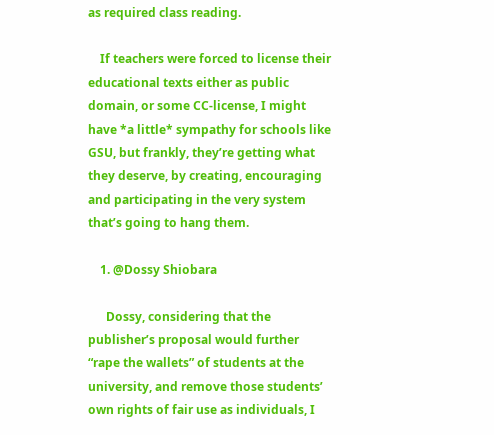as required class reading.

    If teachers were forced to license their educational texts either as public domain, or some CC-license, I might have *a little* sympathy for schools like GSU, but frankly, they’re getting what they deserve, by creating, encouraging and participating in the very system that’s going to hang them.

    1. @Dossy Shiobara

      Dossy, considering that the publisher’s proposal would further “rape the wallets” of students at the university, and remove those students’ own rights of fair use as individuals, I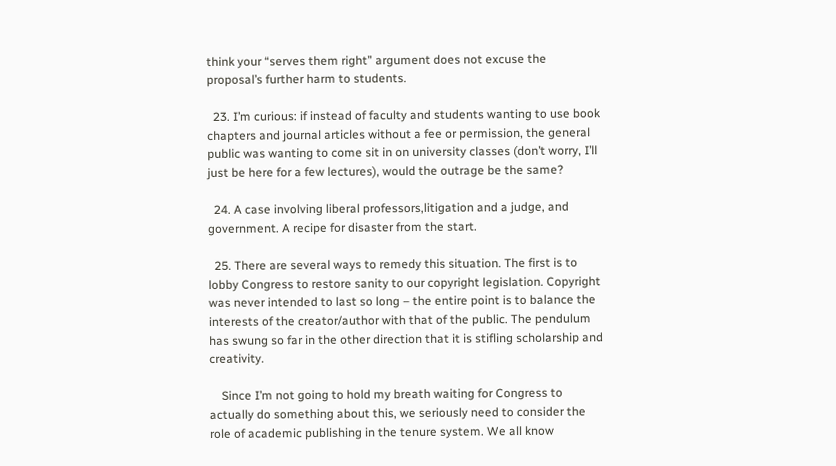think your “serves them right” argument does not excuse the proposal’s further harm to students.

  23. I’m curious: if instead of faculty and students wanting to use book chapters and journal articles without a fee or permission, the general public was wanting to come sit in on university classes (don’t worry, I’ll just be here for a few lectures), would the outrage be the same?

  24. A case involving liberal professors,litigation and a judge, and government. A recipe for disaster from the start.

  25. There are several ways to remedy this situation. The first is to lobby Congress to restore sanity to our copyright legislation. Copyright was never intended to last so long – the entire point is to balance the interests of the creator/author with that of the public. The pendulum has swung so far in the other direction that it is stifling scholarship and creativity.

    Since I’m not going to hold my breath waiting for Congress to actually do something about this, we seriously need to consider the role of academic publishing in the tenure system. We all know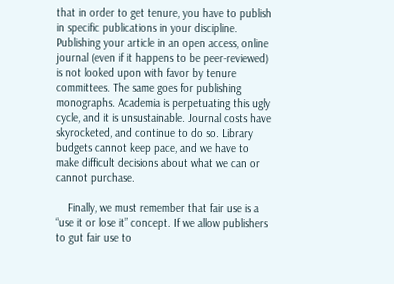that in order to get tenure, you have to publish in specific publications in your discipline. Publishing your article in an open access, online journal (even if it happens to be peer-reviewed) is not looked upon with favor by tenure committees. The same goes for publishing monographs. Academia is perpetuating this ugly cycle, and it is unsustainable. Journal costs have skyrocketed, and continue to do so. Library budgets cannot keep pace, and we have to make difficult decisions about what we can or cannot purchase.

    Finally, we must remember that fair use is a “use it or lose it” concept. If we allow publishers to gut fair use to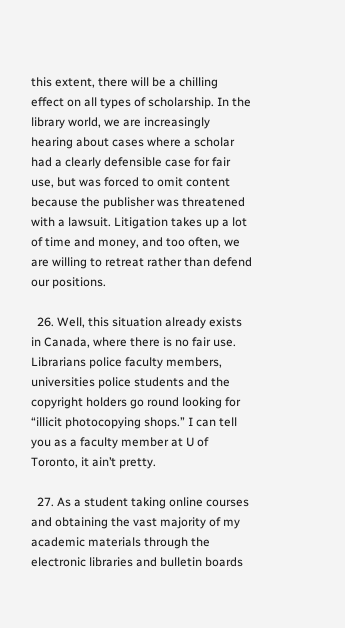this extent, there will be a chilling effect on all types of scholarship. In the library world, we are increasingly hearing about cases where a scholar had a clearly defensible case for fair use, but was forced to omit content because the publisher was threatened with a lawsuit. Litigation takes up a lot of time and money, and too often, we are willing to retreat rather than defend our positions.

  26. Well, this situation already exists in Canada, where there is no fair use. Librarians police faculty members, universities police students and the copyright holders go round looking for “illicit photocopying shops.” I can tell you as a faculty member at U of Toronto, it ain’t pretty.

  27. As a student taking online courses and obtaining the vast majority of my academic materials through the electronic libraries and bulletin boards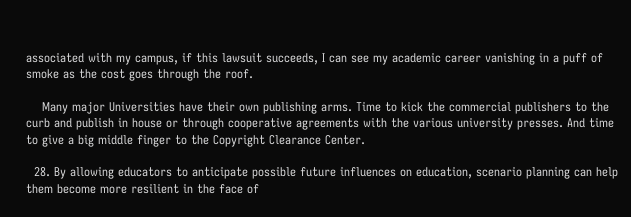associated with my campus, if this lawsuit succeeds, I can see my academic career vanishing in a puff of smoke as the cost goes through the roof.

    Many major Universities have their own publishing arms. Time to kick the commercial publishers to the curb and publish in house or through cooperative agreements with the various university presses. And time to give a big middle finger to the Copyright Clearance Center.

  28. By allowing educators to anticipate possible future influences on education, scenario planning can help them become more resilient in the face of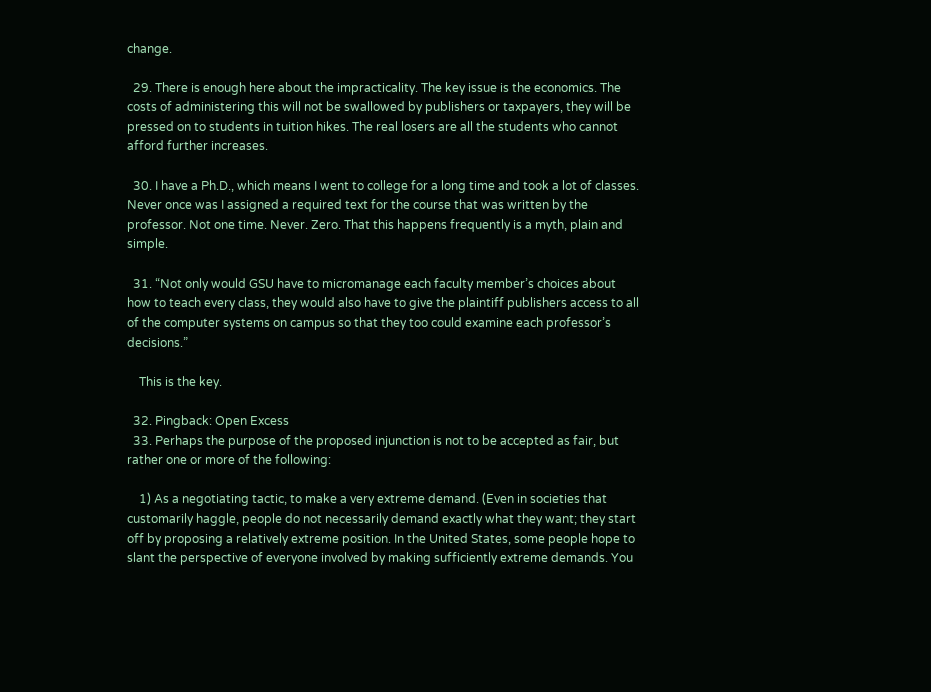change.

  29. There is enough here about the impracticality. The key issue is the economics. The costs of administering this will not be swallowed by publishers or taxpayers, they will be pressed on to students in tuition hikes. The real losers are all the students who cannot afford further increases.

  30. I have a Ph.D., which means I went to college for a long time and took a lot of classes. Never once was I assigned a required text for the course that was written by the professor. Not one time. Never. Zero. That this happens frequently is a myth, plain and simple.

  31. “Not only would GSU have to micromanage each faculty member’s choices about how to teach every class, they would also have to give the plaintiff publishers access to all of the computer systems on campus so that they too could examine each professor’s decisions.”

    This is the key.

  32. Pingback: Open Excess
  33. Perhaps the purpose of the proposed injunction is not to be accepted as fair, but rather one or more of the following:

    1) As a negotiating tactic, to make a very extreme demand. (Even in societies that customarily haggle, people do not necessarily demand exactly what they want; they start off by proposing a relatively extreme position. In the United States, some people hope to slant the perspective of everyone involved by making sufficiently extreme demands. You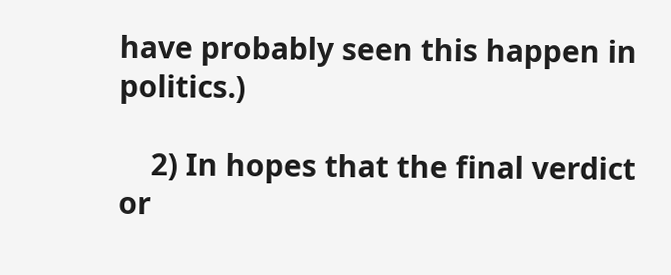have probably seen this happen in politics.)

    2) In hopes that the final verdict or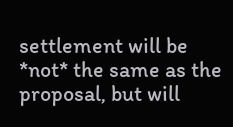settlement will be *not* the same as the proposal, but will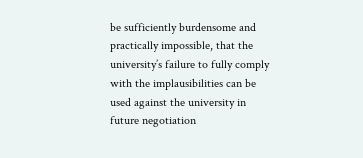be sufficiently burdensome and practically impossible, that the university’s failure to fully comply with the implausibilities can be used against the university in future negotiation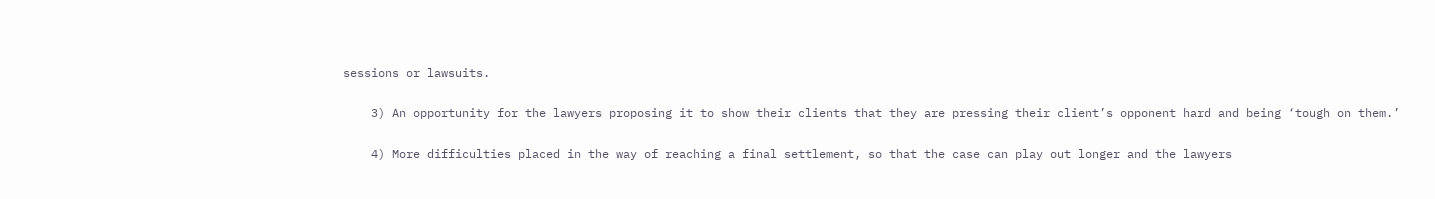sessions or lawsuits.

    3) An opportunity for the lawyers proposing it to show their clients that they are pressing their client’s opponent hard and being ‘tough on them.’

    4) More difficulties placed in the way of reaching a final settlement, so that the case can play out longer and the lawyers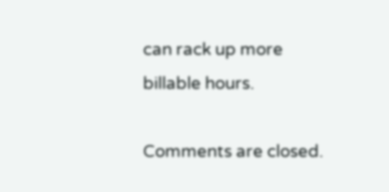can rack up more billable hours.

Comments are closed.